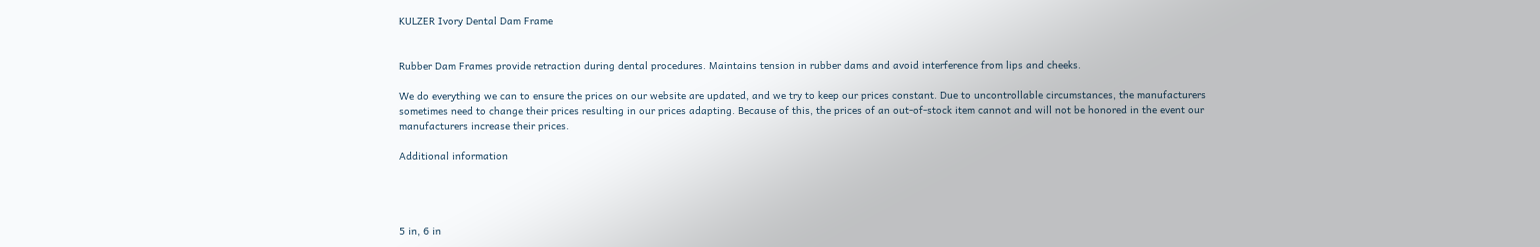KULZER Ivory Dental Dam Frame


Rubber Dam Frames provide retraction during dental procedures. Maintains tension in rubber dams and avoid interference from lips and cheeks.

We do everything we can to ensure the prices on our website are updated, and we try to keep our prices constant. Due to uncontrollable circumstances, the manufacturers sometimes need to change their prices resulting in our prices adapting. Because of this, the prices of an out‑of‑stock item cannot and will not be honored in the event our manufacturers increase their prices.

Additional information




5 in, 6 in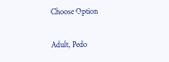Choose Option

Adult, Pedo